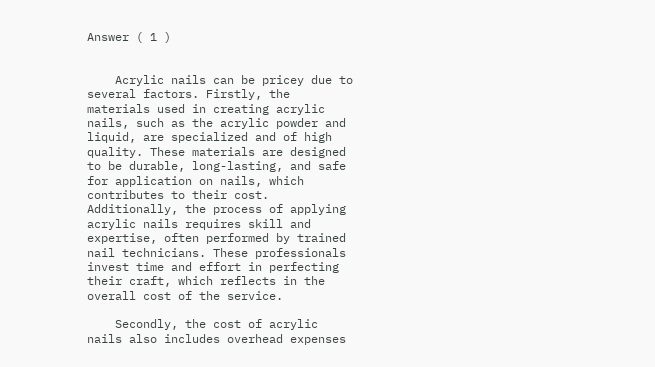Answer ( 1 )


    Acrylic nails can be pricey due to several factors. Firstly, the materials used in creating acrylic nails, such as the acrylic powder and liquid, are specialized and of high quality. These materials are designed to be durable, long-lasting, and safe for application on nails, which contributes to their cost. Additionally, the process of applying acrylic nails requires skill and expertise, often performed by trained nail technicians. These professionals invest time and effort in perfecting their craft, which reflects in the overall cost of the service.

    Secondly, the cost of acrylic nails also includes overhead expenses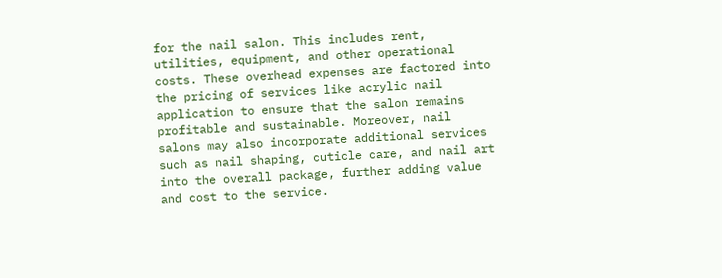for the nail salon. This includes rent, utilities, equipment, and other operational costs. These overhead expenses are factored into the pricing of services like acrylic nail application to ensure that the salon remains profitable and sustainable. Moreover, nail salons may also incorporate additional services such as nail shaping, cuticle care, and nail art into the overall package, further adding value and cost to the service.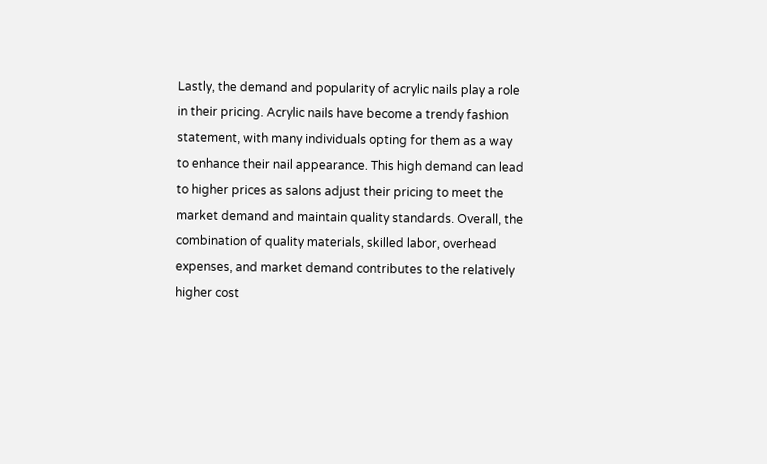Lastly, the demand and popularity of acrylic nails play a role in their pricing. Acrylic nails have become a trendy fashion statement, with many individuals opting for them as a way to enhance their nail appearance. This high demand can lead to higher prices as salons adjust their pricing to meet the market demand and maintain quality standards. Overall, the combination of quality materials, skilled labor, overhead expenses, and market demand contributes to the relatively higher cost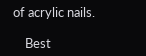of acrylic nails.

    Best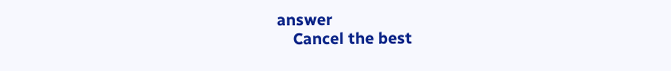answer
    Cancel the best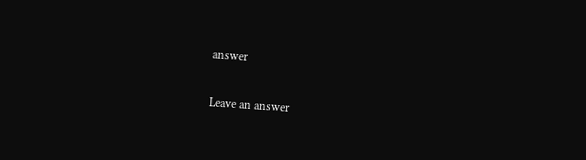answer

Leave an answer